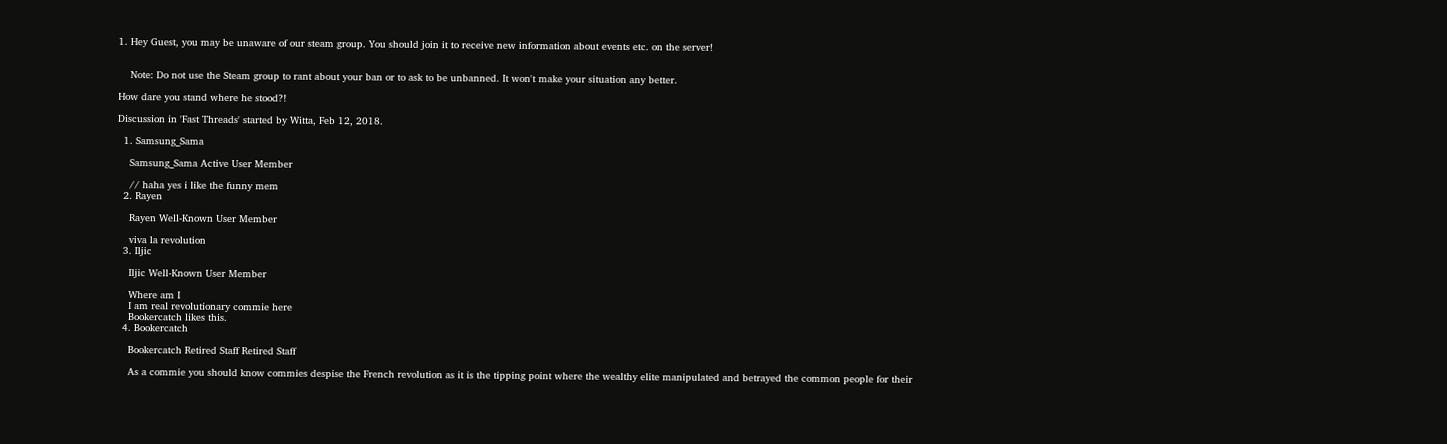1. Hey Guest, you may be unaware of our steam group. You should join it to receive new information about events etc. on the server!


    Note: Do not use the Steam group to rant about your ban or to ask to be unbanned. It won't make your situation any better.

How dare you stand where he stood?!

Discussion in 'Fast Threads' started by Witta, Feb 12, 2018.

  1. Samsung_Sama

    Samsung_Sama Active User Member

    // haha yes i like the funny mem
  2. Rayen

    Rayen Well-Known User Member

    viva la revolution
  3. Iljic

    Iljic Well-Known User Member

    Where am I
    I am real revolutionary commie here
    Bookercatch likes this.
  4. Bookercatch

    Bookercatch Retired Staff Retired Staff

    As a commie you should know commies despise the French revolution as it is the tipping point where the wealthy elite manipulated and betrayed the common people for their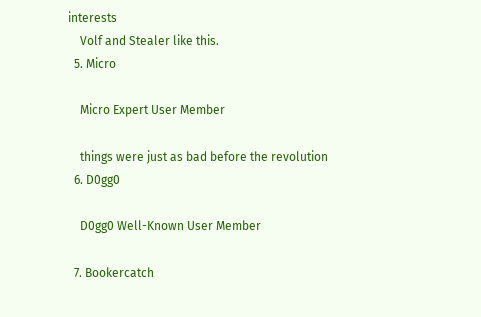interests
    Volf and Stealer like this.
  5. Micro

    Micro Expert User Member

    things were just as bad before the revolution
  6. D0gg0

    D0gg0 Well-Known User Member

  7. Bookercatch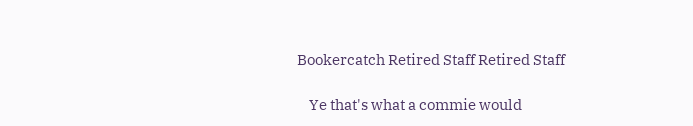Bookercatch Retired Staff Retired Staff

    Ye that's what a commie would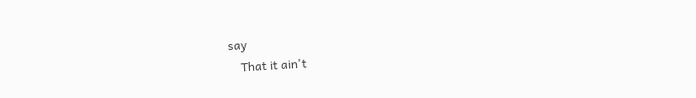say
    That it ain't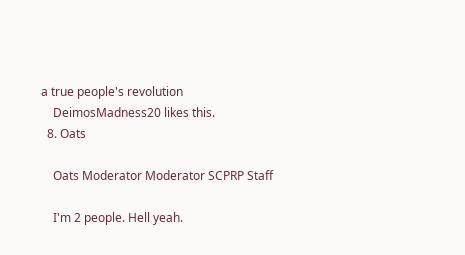a true people's revolution
    DeimosMadness20 likes this.
  8. Oats

    Oats Moderator Moderator SCPRP Staff

    I'm 2 people. Hell yeah.